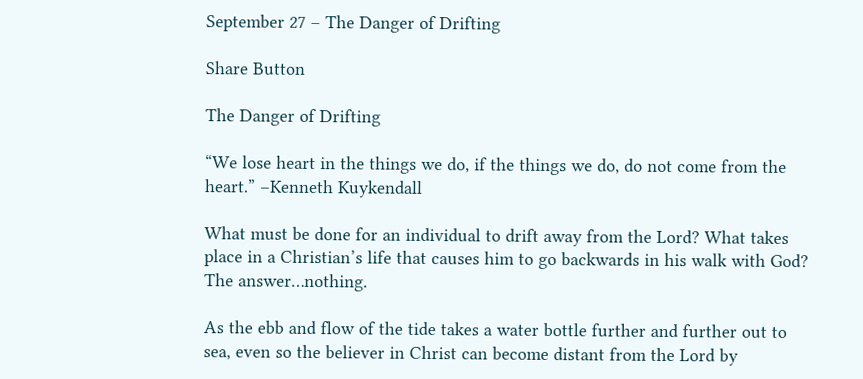September 27 – The Danger of Drifting

Share Button

The Danger of Drifting

“We lose heart in the things we do, if the things we do, do not come from the heart.” –Kenneth Kuykendall

What must be done for an individual to drift away from the Lord? What takes place in a Christian’s life that causes him to go backwards in his walk with God?  The answer…nothing.

As the ebb and flow of the tide takes a water bottle further and further out to sea, even so the believer in Christ can become distant from the Lord by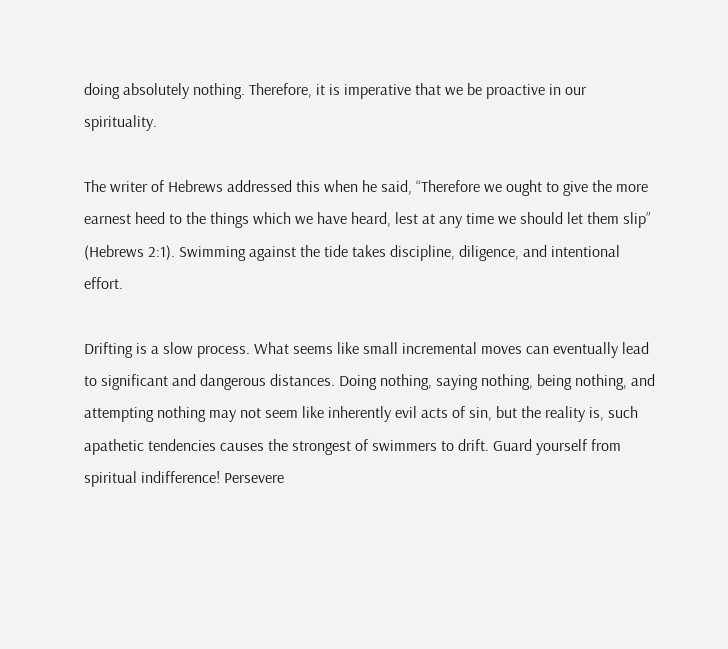doing absolutely nothing. Therefore, it is imperative that we be proactive in our spirituality.

The writer of Hebrews addressed this when he said, “Therefore we ought to give the more earnest heed to the things which we have heard, lest at any time we should let them slip” (Hebrews 2:1). Swimming against the tide takes discipline, diligence, and intentional effort.

Drifting is a slow process. What seems like small incremental moves can eventually lead to significant and dangerous distances. Doing nothing, saying nothing, being nothing, and attempting nothing may not seem like inherently evil acts of sin, but the reality is, such apathetic tendencies causes the strongest of swimmers to drift. Guard yourself from spiritual indifference! Persevere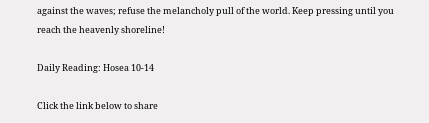against the waves; refuse the melancholy pull of the world. Keep pressing until you reach the heavenly shoreline!

Daily Reading: Hosea 10-14

Click the link below to share